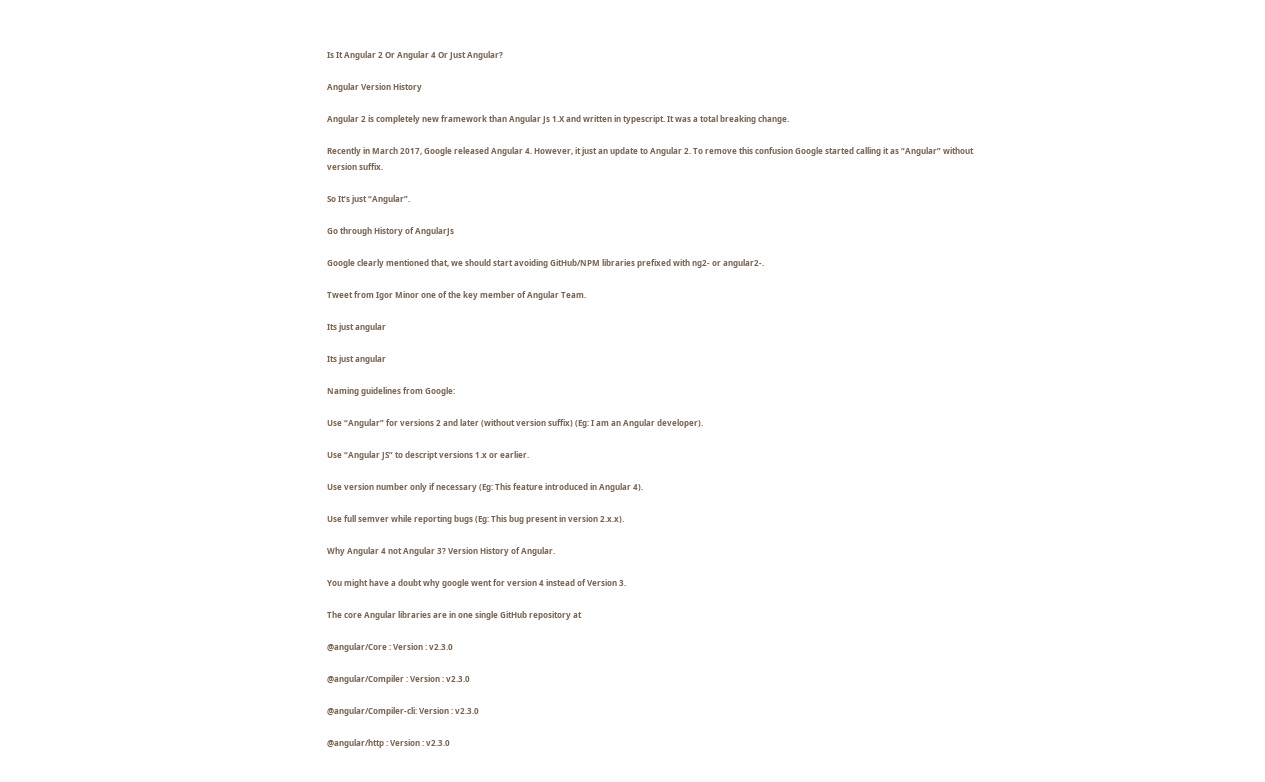Is It Angular 2 Or Angular 4 Or Just Angular?

Angular Version History

Angular 2 is completely new framework than Angular Js 1.X and written in typescript. It was a total breaking change.

Recently in March 2017, Google released Angular 4. However, it just an update to Angular 2. To remove this confusion Google started calling it as “Angular” without version suffix.

So It’s just “Angular”.

Go through History of AngularJs

Google clearly mentioned that, we should start avoiding GitHub/NPM libraries prefixed with ng2- or angular2-.

Tweet from Igor Minor one of the key member of Angular Team.

Its just angular

Its just angular

Naming guidelines from Google:

Use “Angular” for versions 2 and later (without version suffix) (Eg: I am an Angular developer).

Use “Angular JS” to descript versions 1.x or earlier.

Use version number only if necessary (Eg: This feature introduced in Angular 4).

Use full semver while reporting bugs (Eg: This bug present in version 2.x.x).

Why Angular 4 not Angular 3? Version History of Angular.

You might have a doubt why google went for version 4 instead of Version 3.

The core Angular libraries are in one single GitHub repository at

@angular/Core : Version : v2.3.0

@angular/Compiler : Version : v2.3.0

@angular/Compiler-cli: Version : v2.3.0

@angular/http : Version : v2.3.0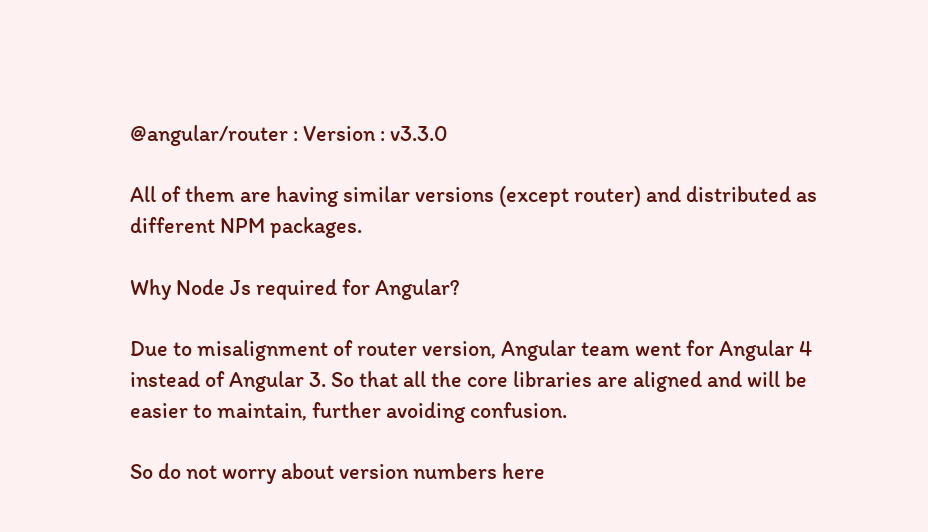@angular/router : Version : v3.3.0

All of them are having similar versions (except router) and distributed as different NPM packages.

Why Node Js required for Angular?

Due to misalignment of router version, Angular team went for Angular 4 instead of Angular 3. So that all the core libraries are aligned and will be easier to maintain, further avoiding confusion.

So do not worry about version numbers here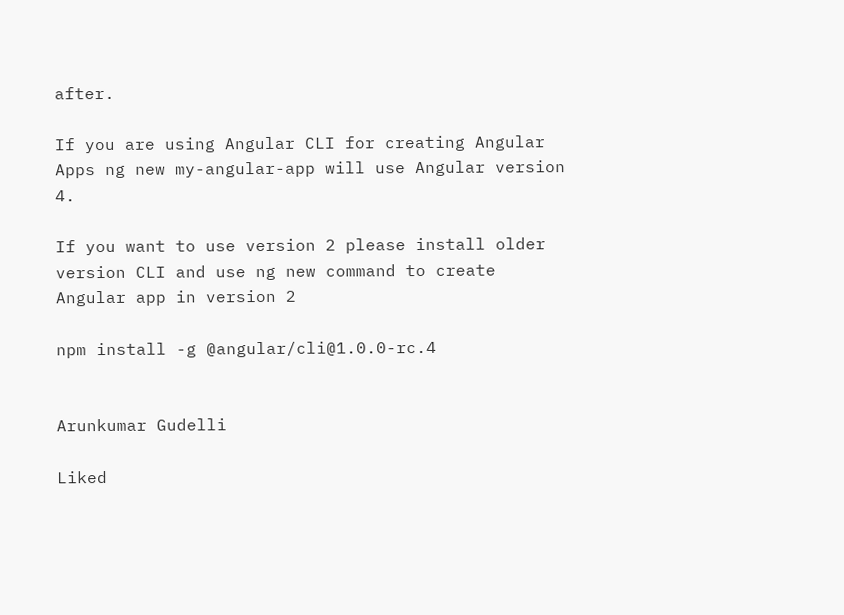after.

If you are using Angular CLI for creating Angular Apps ng new my-angular-app will use Angular version 4.

If you want to use version 2 please install older version CLI and use ng new command to create Angular app in version 2

npm install -g @angular/cli@1.0.0-rc.4


Arunkumar Gudelli

Liked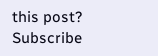this post? Subscribe